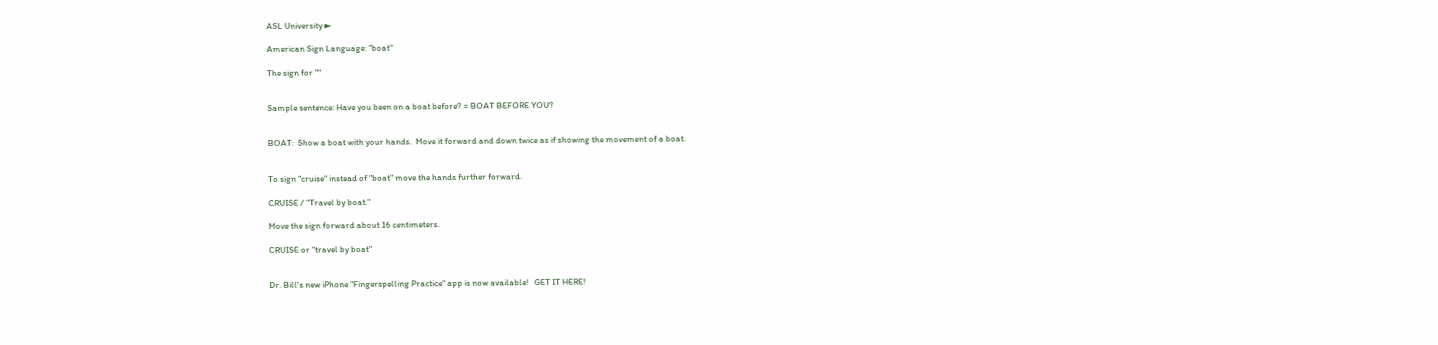ASL University ►

American Sign Language: "boat"

The sign for ""


Sample sentence: Have you been on a boat before? = BOAT BEFORE YOU?


BOAT:  Show a boat with your hands.  Move it forward and down twice as if showing the movement of a boat.


To sign "cruise" instead of "boat" move the hands further forward.

CRUISE / "Travel by boat."

Move the sign forward about 16 centimeters.

CRUISE or "travel by boat"


Dr. Bill's new iPhone "Fingerspelling Practice" app is now available!   GET IT HERE!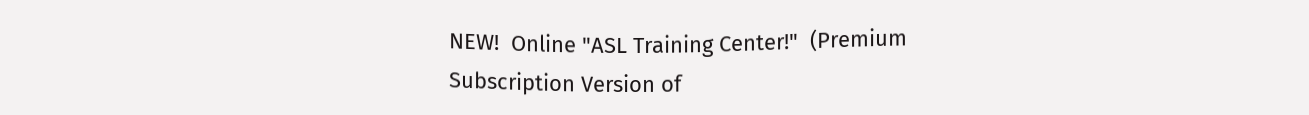NEW!  Online "ASL Training Center!"  (Premium Subscription Version of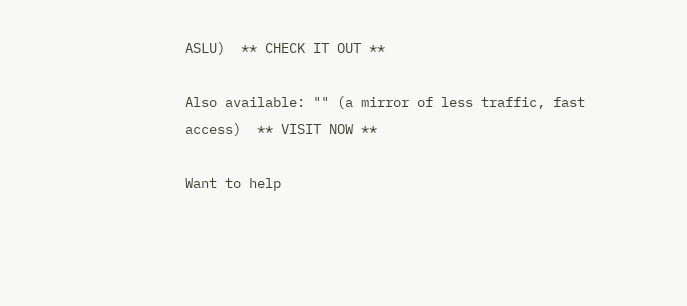ASLU)  ** CHECK IT OUT **

Also available: "" (a mirror of less traffic, fast access)  ** VISIT NOW **

Want to help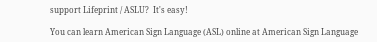support Lifeprint / ASLU?  It's easy!

You can learn American Sign Language (ASL) online at American Sign Language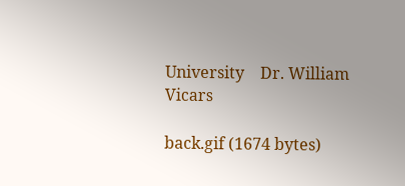University    Dr. William Vicars

back.gif (1674 bytes)